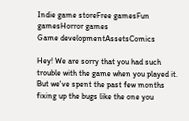Indie game storeFree gamesFun gamesHorror games
Game developmentAssetsComics

Hey! We are sorry that you had such trouble with the game when you played it. But we've spent the past few months fixing up the bugs like the one you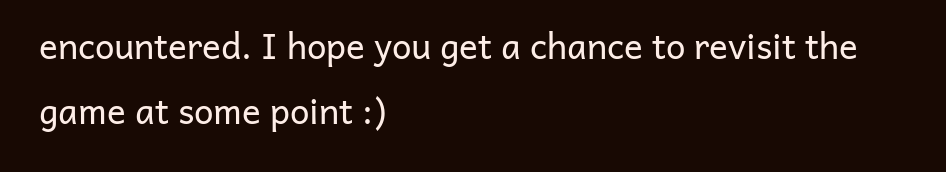encountered. I hope you get a chance to revisit the game at some point :)